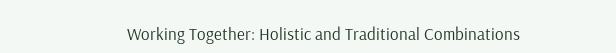Working Together: Holistic and Traditional Combinations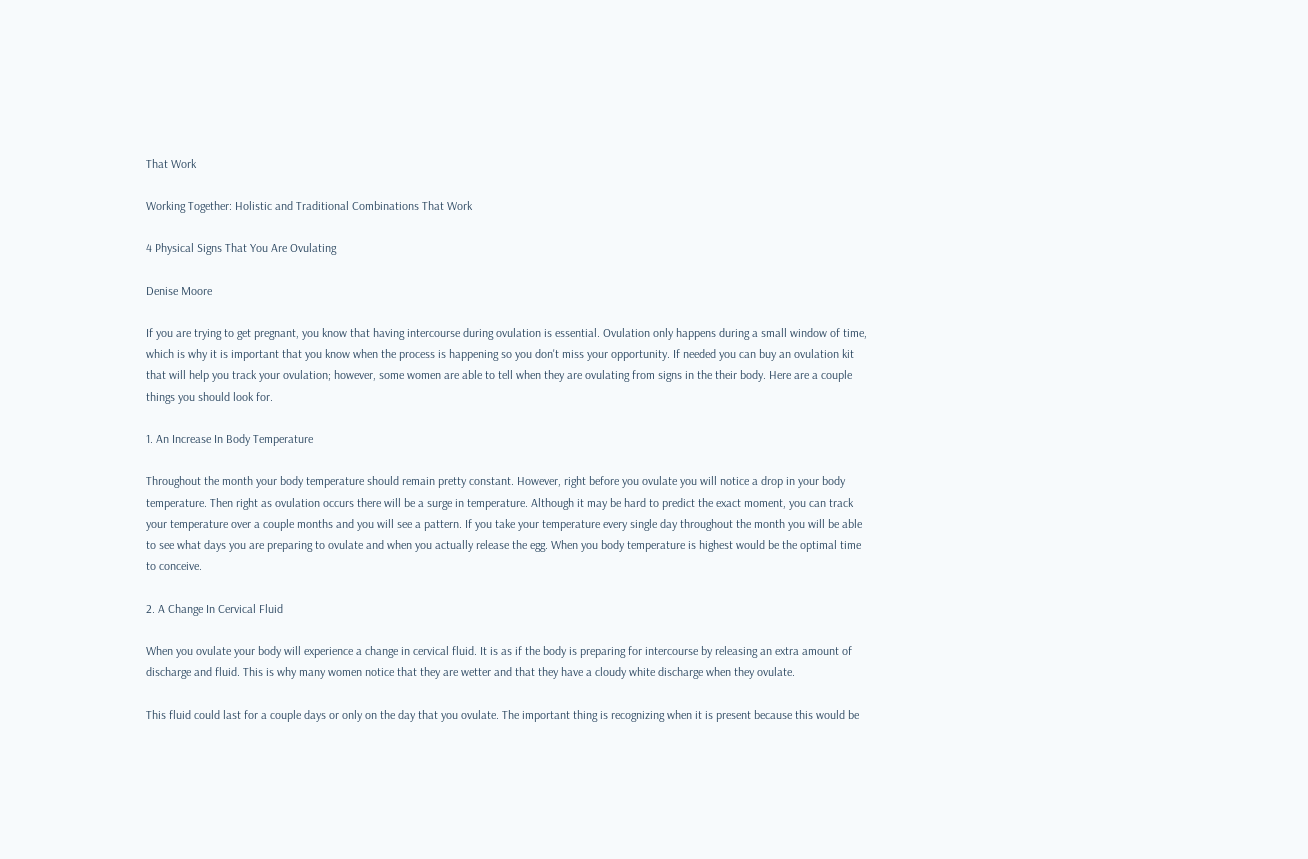That Work

Working Together: Holistic and Traditional Combinations That Work

4 Physical Signs That You Are Ovulating

Denise Moore

If you are trying to get pregnant, you know that having intercourse during ovulation is essential. Ovulation only happens during a small window of time, which is why it is important that you know when the process is happening so you don't miss your opportunity. If needed you can buy an ovulation kit that will help you track your ovulation; however, some women are able to tell when they are ovulating from signs in the their body. Here are a couple things you should look for.

1. An Increase In Body Temperature

Throughout the month your body temperature should remain pretty constant. However, right before you ovulate you will notice a drop in your body temperature. Then right as ovulation occurs there will be a surge in temperature. Although it may be hard to predict the exact moment, you can track your temperature over a couple months and you will see a pattern. If you take your temperature every single day throughout the month you will be able to see what days you are preparing to ovulate and when you actually release the egg. When you body temperature is highest would be the optimal time to conceive.

2. A Change In Cervical Fluid

When you ovulate your body will experience a change in cervical fluid. It is as if the body is preparing for intercourse by releasing an extra amount of discharge and fluid. This is why many women notice that they are wetter and that they have a cloudy white discharge when they ovulate.

This fluid could last for a couple days or only on the day that you ovulate. The important thing is recognizing when it is present because this would be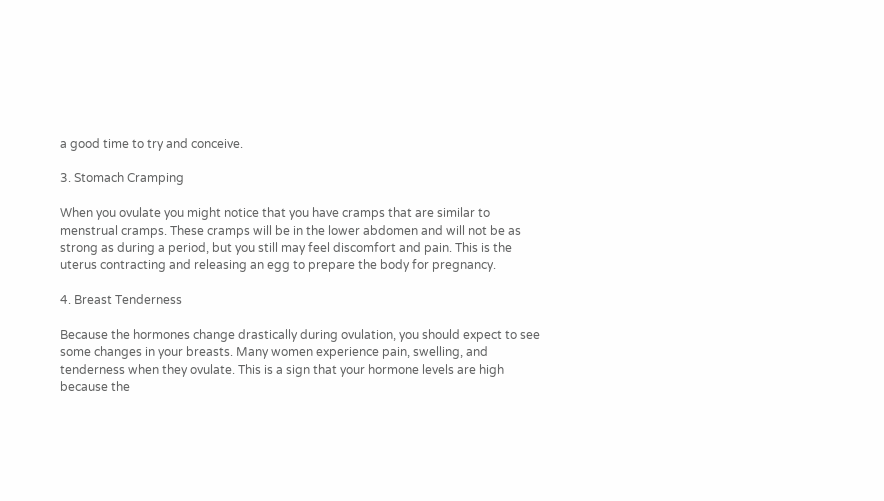a good time to try and conceive.

3. Stomach Cramping

When you ovulate you might notice that you have cramps that are similar to menstrual cramps. These cramps will be in the lower abdomen and will not be as strong as during a period, but you still may feel discomfort and pain. This is the uterus contracting and releasing an egg to prepare the body for pregnancy.

4. Breast Tenderness

Because the hormones change drastically during ovulation, you should expect to see some changes in your breasts. Many women experience pain, swelling, and tenderness when they ovulate. This is a sign that your hormone levels are high because the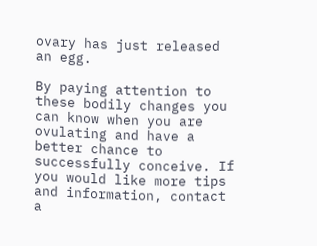ovary has just released an egg.

By paying attention to these bodily changes you can know when you are ovulating and have a better chance to successfully conceive. If you would like more tips and information, contact a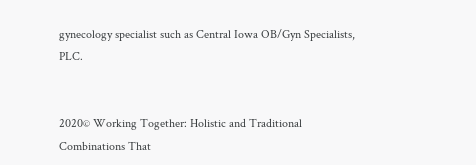gynecology specialist such as Central Iowa OB/Gyn Specialists, PLC.


2020© Working Together: Holistic and Traditional Combinations That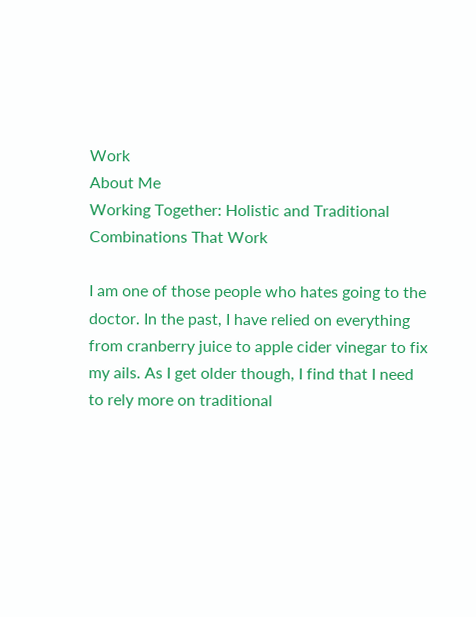Work
About Me
Working Together: Holistic and Traditional Combinations That Work

I am one of those people who hates going to the doctor. In the past, I have relied on everything from cranberry juice to apple cider vinegar to fix my ails. As I get older though, I find that I need to rely more on traditional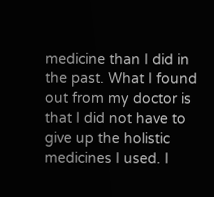medicine than I did in the past. What I found out from my doctor is that I did not have to give up the holistic medicines I used. I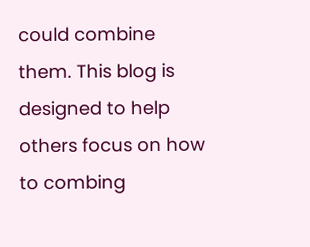could combine them. This blog is designed to help others focus on how to combing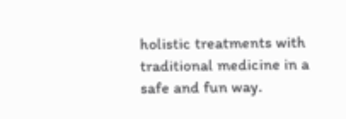holistic treatments with traditional medicine in a safe and fun way.